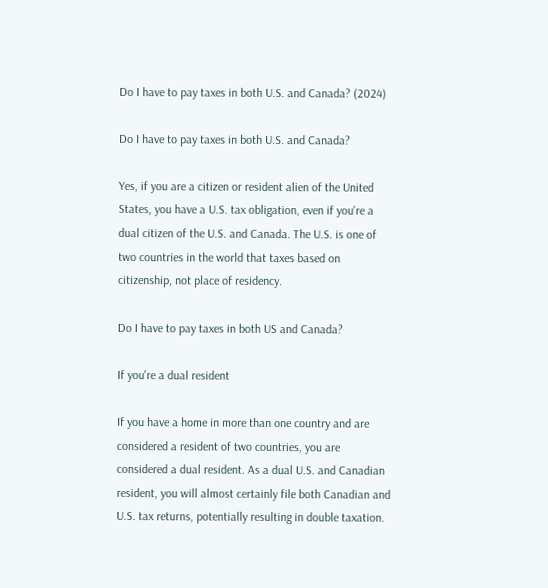Do I have to pay taxes in both U.S. and Canada? (2024)

Do I have to pay taxes in both U.S. and Canada?

Yes, if you are a citizen or resident alien of the United States, you have a U.S. tax obligation, even if you're a dual citizen of the U.S. and Canada. The U.S. is one of two countries in the world that taxes based on citizenship, not place of residency.

Do I have to pay taxes in both US and Canada?

If you're a dual resident

If you have a home in more than one country and are considered a resident of two countries, you are considered a dual resident. As a dual U.S. and Canadian resident, you will almost certainly file both Canadian and U.S. tax returns, potentially resulting in double taxation.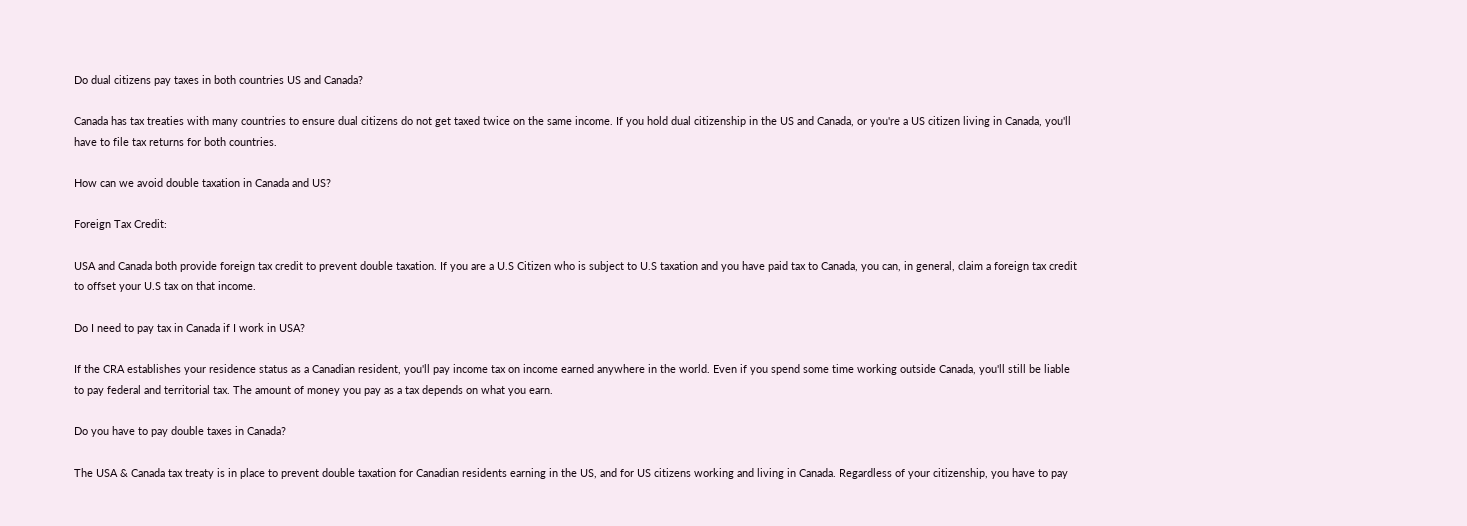Do dual citizens pay taxes in both countries US and Canada?

Canada has tax treaties with many countries to ensure dual citizens do not get taxed twice on the same income. If you hold dual citizenship in the US and Canada, or you're a US citizen living in Canada, you'll have to file tax returns for both countries.

How can we avoid double taxation in Canada and US?

Foreign Tax Credit:

USA and Canada both provide foreign tax credit to prevent double taxation. If you are a U.S Citizen who is subject to U.S taxation and you have paid tax to Canada, you can, in general, claim a foreign tax credit to offset your U.S tax on that income.

Do I need to pay tax in Canada if I work in USA?

If the CRA establishes your residence status as a Canadian resident, you'll pay income tax on income earned anywhere in the world. Even if you spend some time working outside Canada, you'll still be liable to pay federal and territorial tax. The amount of money you pay as a tax depends on what you earn.

Do you have to pay double taxes in Canada?

The USA & Canada tax treaty is in place to prevent double taxation for Canadian residents earning in the US, and for US citizens working and living in Canada. Regardless of your citizenship, you have to pay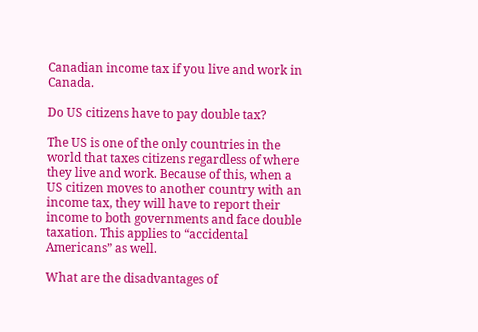Canadian income tax if you live and work in Canada.

Do US citizens have to pay double tax?

The US is one of the only countries in the world that taxes citizens regardless of where they live and work. Because of this, when a US citizen moves to another country with an income tax, they will have to report their income to both governments and face double taxation. This applies to “accidental Americans” as well.

What are the disadvantages of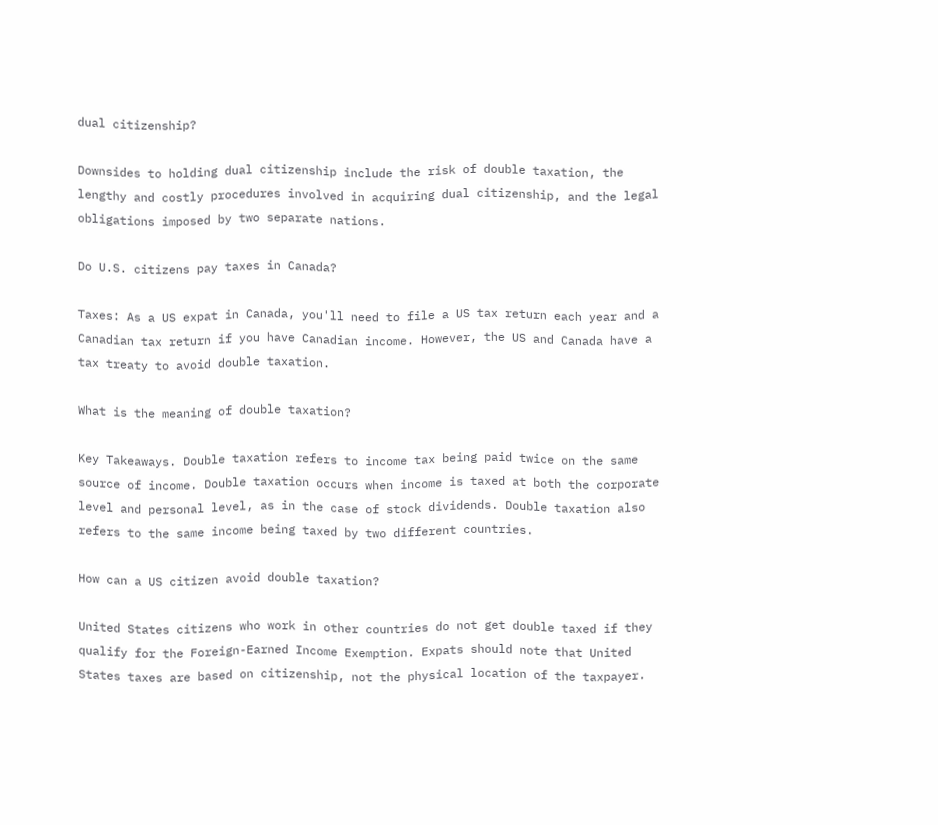dual citizenship?

Downsides to holding dual citizenship include the risk of double taxation, the lengthy and costly procedures involved in acquiring dual citizenship, and the legal obligations imposed by two separate nations.

Do U.S. citizens pay taxes in Canada?

Taxes: As a US expat in Canada, you'll need to file a US tax return each year and a Canadian tax return if you have Canadian income. However, the US and Canada have a tax treaty to avoid double taxation.

What is the meaning of double taxation?

Key Takeaways. Double taxation refers to income tax being paid twice on the same source of income. Double taxation occurs when income is taxed at both the corporate level and personal level, as in the case of stock dividends. Double taxation also refers to the same income being taxed by two different countries.

How can a US citizen avoid double taxation?

United States citizens who work in other countries do not get double taxed if they qualify for the Foreign-Earned Income Exemption. Expats should note that United States taxes are based on citizenship, not the physical location of the taxpayer.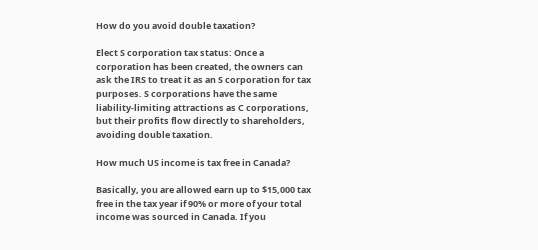How do you avoid double taxation?

Elect S corporation tax status: Once a corporation has been created, the owners can ask the IRS to treat it as an S corporation for tax purposes. S corporations have the same liability-limiting attractions as C corporations, but their profits flow directly to shareholders, avoiding double taxation.

How much US income is tax free in Canada?

Basically, you are allowed earn up to $15,000 tax free in the tax year if 90% or more of your total income was sourced in Canada. If you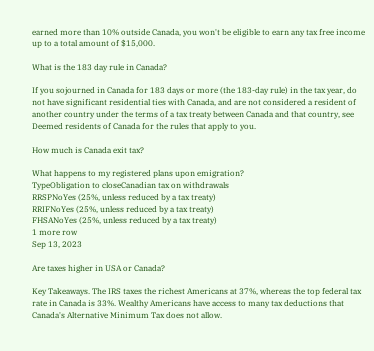earned more than 10% outside Canada, you won't be eligible to earn any tax free income up to a total amount of $15,000.

What is the 183 day rule in Canada?

If you sojourned in Canada for 183 days or more (the 183-day rule) in the tax year, do not have significant residential ties with Canada, and are not considered a resident of another country under the terms of a tax treaty between Canada and that country, see Deemed residents of Canada for the rules that apply to you.

How much is Canada exit tax?

What happens to my registered plans upon emigration?
TypeObligation to closeCanadian tax on withdrawals
RRSPNoYes (25%, unless reduced by a tax treaty)
RRIFNoYes (25%, unless reduced by a tax treaty)
FHSANoYes (25%, unless reduced by a tax treaty)
1 more row
Sep 13, 2023

Are taxes higher in USA or Canada?

Key Takeaways. The IRS taxes the richest Americans at 37%, whereas the top federal tax rate in Canada is 33%. Wealthy Americans have access to many tax deductions that Canada's Alternative Minimum Tax does not allow.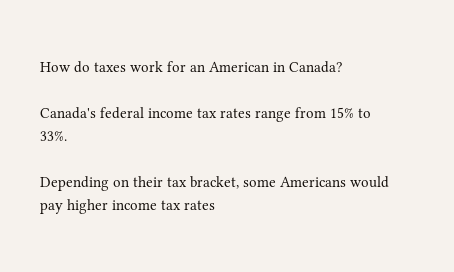How do taxes work for an American in Canada?

Canada's federal income tax rates range from 15% to 33%.

Depending on their tax bracket, some Americans would pay higher income tax rates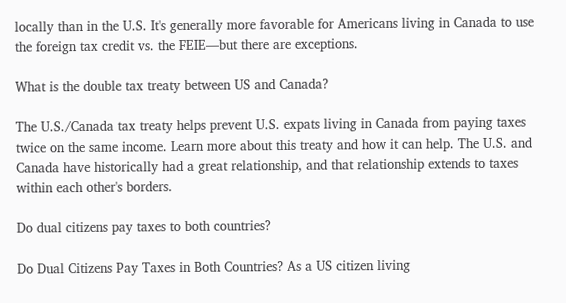locally than in the U.S. It's generally more favorable for Americans living in Canada to use the foreign tax credit vs. the FEIE—but there are exceptions.

What is the double tax treaty between US and Canada?

The U.S./Canada tax treaty helps prevent U.S. expats living in Canada from paying taxes twice on the same income. Learn more about this treaty and how it can help. The U.S. and Canada have historically had a great relationship, and that relationship extends to taxes within each other's borders.

Do dual citizens pay taxes to both countries?

Do Dual Citizens Pay Taxes in Both Countries? As a US citizen living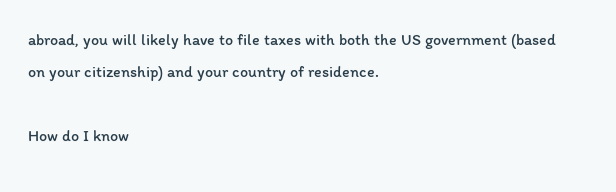abroad, you will likely have to file taxes with both the US government (based on your citizenship) and your country of residence.

How do I know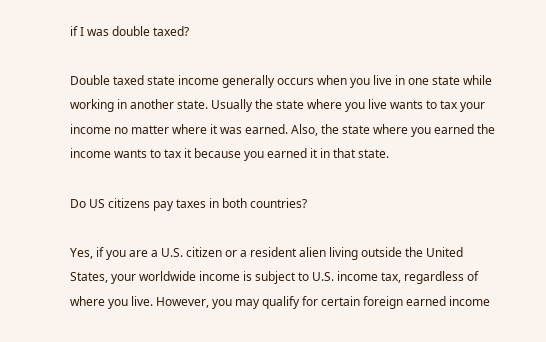if I was double taxed?

Double taxed state income generally occurs when you live in one state while working in another state. Usually the state where you live wants to tax your income no matter where it was earned. Also, the state where you earned the income wants to tax it because you earned it in that state.

Do US citizens pay taxes in both countries?

Yes, if you are a U.S. citizen or a resident alien living outside the United States, your worldwide income is subject to U.S. income tax, regardless of where you live. However, you may qualify for certain foreign earned income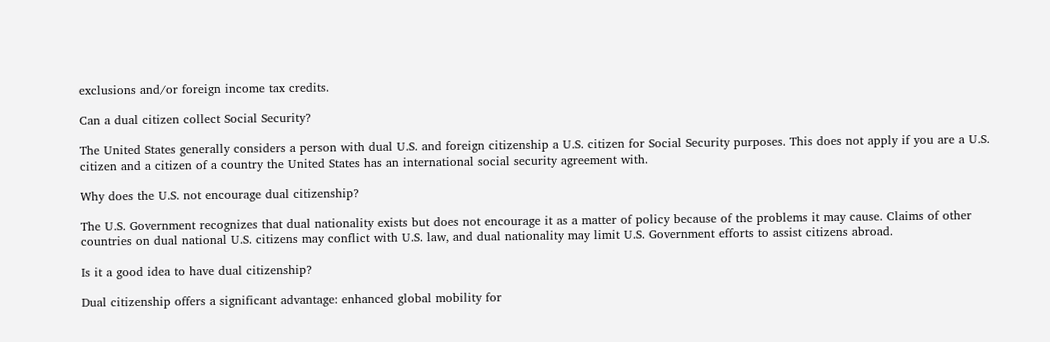exclusions and/or foreign income tax credits.

Can a dual citizen collect Social Security?

The United States generally considers a person with dual U.S. and foreign citizenship a U.S. citizen for Social Security purposes. This does not apply if you are a U.S. citizen and a citizen of a country the United States has an international social security agreement with.

Why does the U.S. not encourage dual citizenship?

The U.S. Government recognizes that dual nationality exists but does not encourage it as a matter of policy because of the problems it may cause. Claims of other countries on dual national U.S. citizens may conflict with U.S. law, and dual nationality may limit U.S. Government efforts to assist citizens abroad.

Is it a good idea to have dual citizenship?

Dual citizenship offers a significant advantage: enhanced global mobility for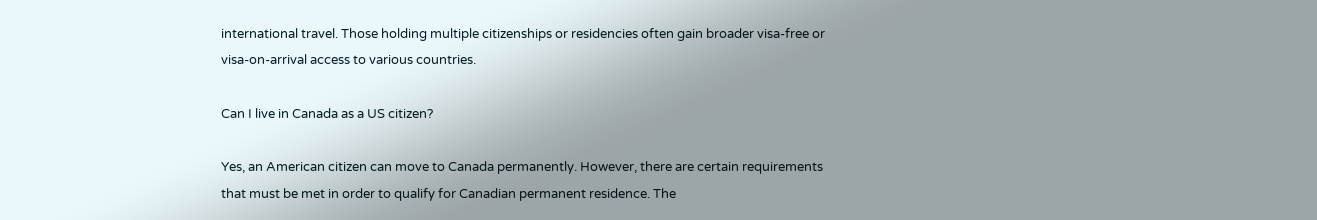international travel. Those holding multiple citizenships or residencies often gain broader visa-free or visa-on-arrival access to various countries.

Can I live in Canada as a US citizen?

Yes, an American citizen can move to Canada permanently. However, there are certain requirements that must be met in order to qualify for Canadian permanent residence. The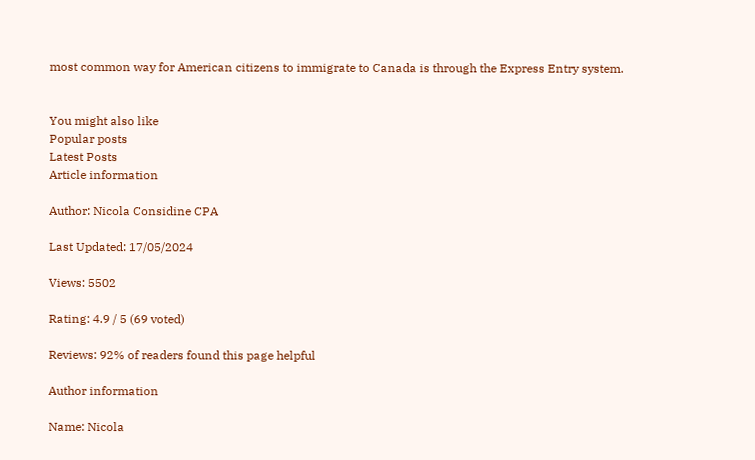most common way for American citizens to immigrate to Canada is through the Express Entry system.


You might also like
Popular posts
Latest Posts
Article information

Author: Nicola Considine CPA

Last Updated: 17/05/2024

Views: 5502

Rating: 4.9 / 5 (69 voted)

Reviews: 92% of readers found this page helpful

Author information

Name: Nicola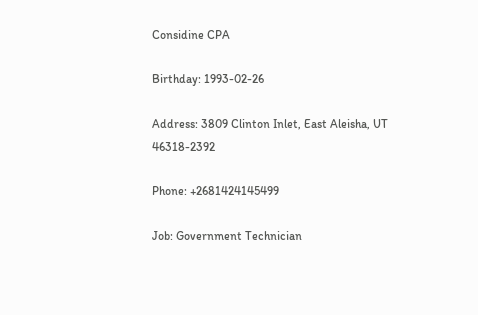Considine CPA

Birthday: 1993-02-26

Address: 3809 Clinton Inlet, East Aleisha, UT 46318-2392

Phone: +2681424145499

Job: Government Technician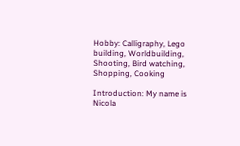Hobby: Calligraphy, Lego building, Worldbuilding, Shooting, Bird watching, Shopping, Cooking

Introduction: My name is Nicola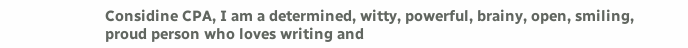Considine CPA, I am a determined, witty, powerful, brainy, open, smiling, proud person who loves writing and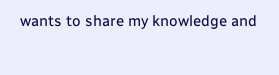wants to share my knowledge and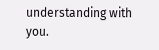understanding with you.